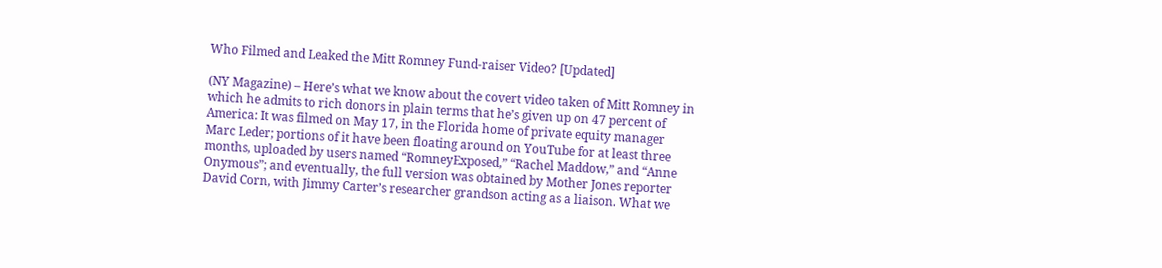Who Filmed and Leaked the Mitt Romney Fund-raiser Video? [Updated]

(NY Magazine) – Here’s what we know about the covert video taken of Mitt Romney in which he admits to rich donors in plain terms that he’s given up on 47 percent of America: It was filmed on May 17, in the Florida home of private equity manager Marc Leder; portions of it have been floating around on YouTube for at least three months, uploaded by users named “RomneyExposed,” “Rachel Maddow,” and “Anne Onymous”; and eventually, the full version was obtained by Mother Jones reporter David Corn, with Jimmy Carter’s researcher grandson acting as a liaison. What we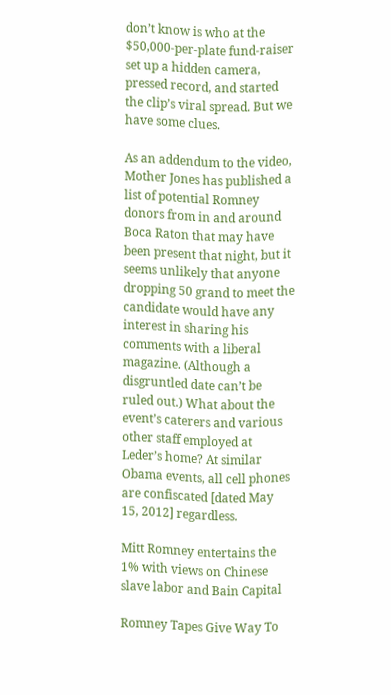don’t know is who at the $50,000-per-plate fund-raiser set up a hidden camera, pressed record, and started the clip’s viral spread. But we have some clues.

As an addendum to the video, Mother Jones has published a list of potential Romney donors from in and around Boca Raton that may have been present that night, but it seems unlikely that anyone dropping 50 grand to meet the candidate would have any interest in sharing his comments with a liberal magazine. (Although a disgruntled date can’t be ruled out.) What about the event’s caterers and various other staff employed at Leder’s home? At similar Obama events, all cell phones are confiscated [dated May 15, 2012] regardless.

Mitt Romney entertains the 1% with views on Chinese slave labor and Bain Capital

Romney Tapes Give Way To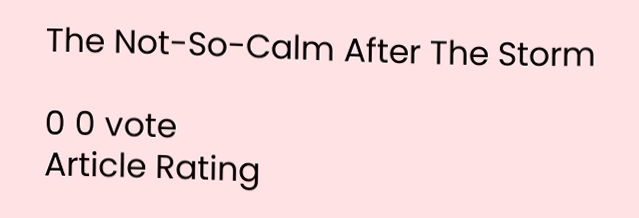The Not-So-Calm After The Storm

0 0 vote
Article Rating